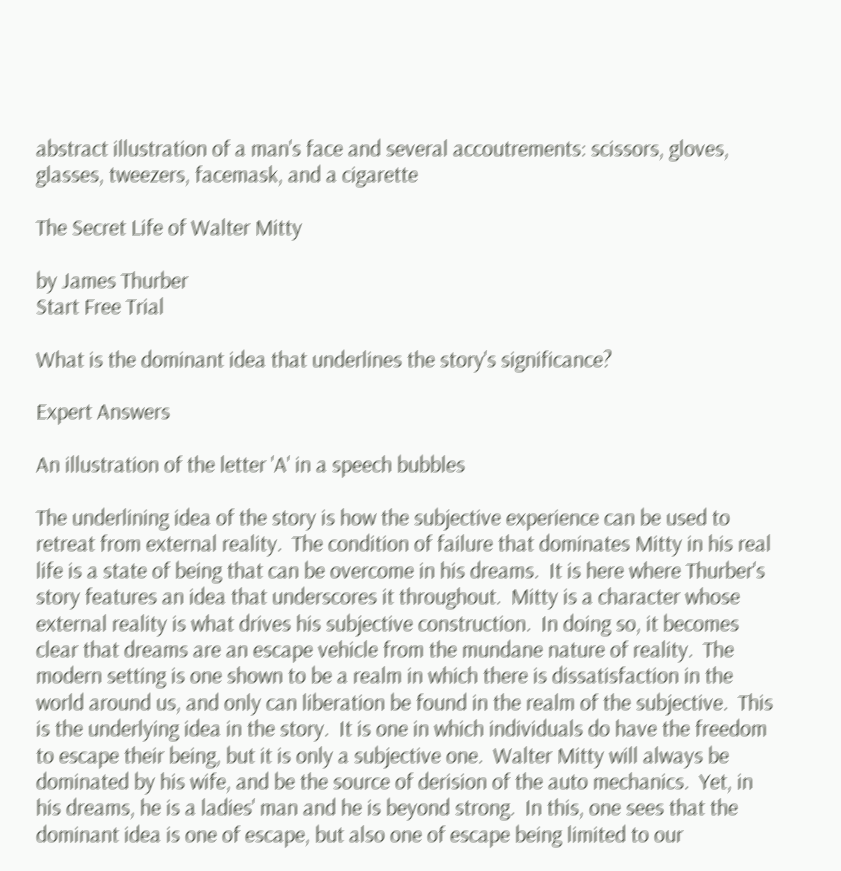abstract illustration of a man's face and several accoutrements: scissors, gloves, glasses, tweezers, facemask, and a cigarette

The Secret Life of Walter Mitty

by James Thurber
Start Free Trial

What is the dominant idea that underlines the story's significance?

Expert Answers

An illustration of the letter 'A' in a speech bubbles

The underlining idea of the story is how the subjective experience can be used to retreat from external reality.  The condition of failure that dominates Mitty in his real life is a state of being that can be overcome in his dreams.  It is here where Thurber's story features an idea that underscores it throughout.  Mitty is a character whose external reality is what drives his subjective construction.  In doing so, it becomes clear that dreams are an escape vehicle from the mundane nature of reality.  The modern setting is one shown to be a realm in which there is dissatisfaction in the world around us, and only can liberation be found in the realm of the subjective.  This is the underlying idea in the story.  It is one in which individuals do have the freedom to escape their being, but it is only a subjective one.  Walter Mitty will always be dominated by his wife, and be the source of derision of the auto mechanics.  Yet, in his dreams, he is a ladies' man and he is beyond strong.  In this, one sees that the dominant idea is one of escape, but also one of escape being limited to our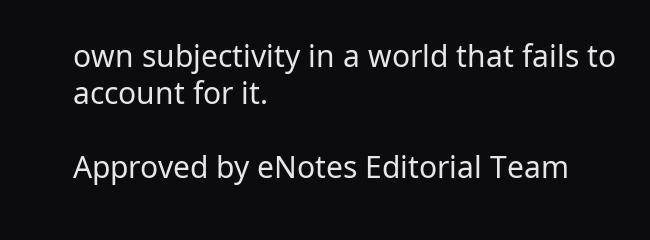own subjectivity in a world that fails to account for it.

Approved by eNotes Editorial Team